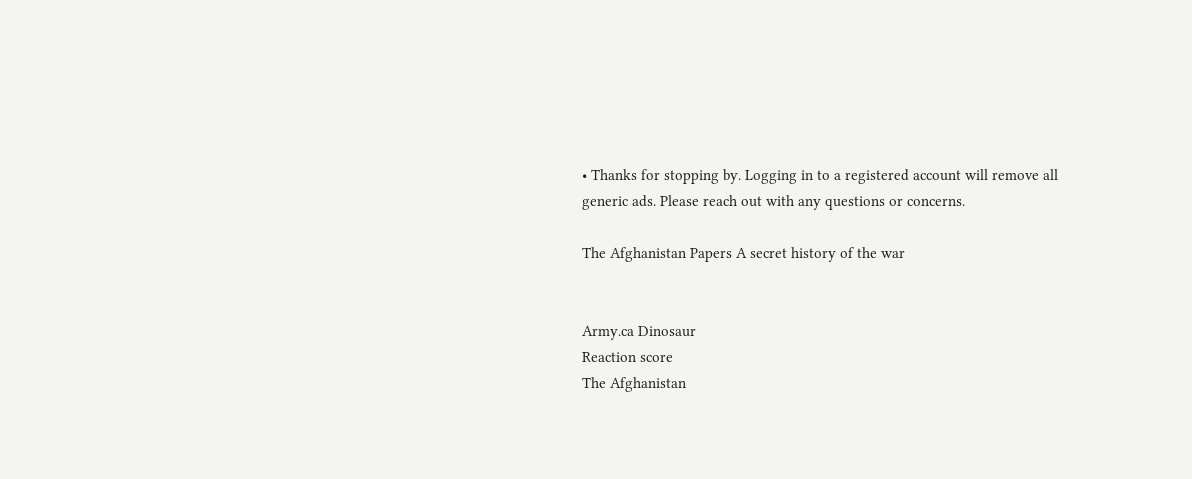• Thanks for stopping by. Logging in to a registered account will remove all generic ads. Please reach out with any questions or concerns.

The Afghanistan Papers A secret history of the war


Army.ca Dinosaur
Reaction score
The Afghanistan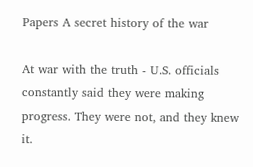Papers A secret history of the war

At war with the truth - U.S. officials constantly said they were making progress. They were not, and they knew it.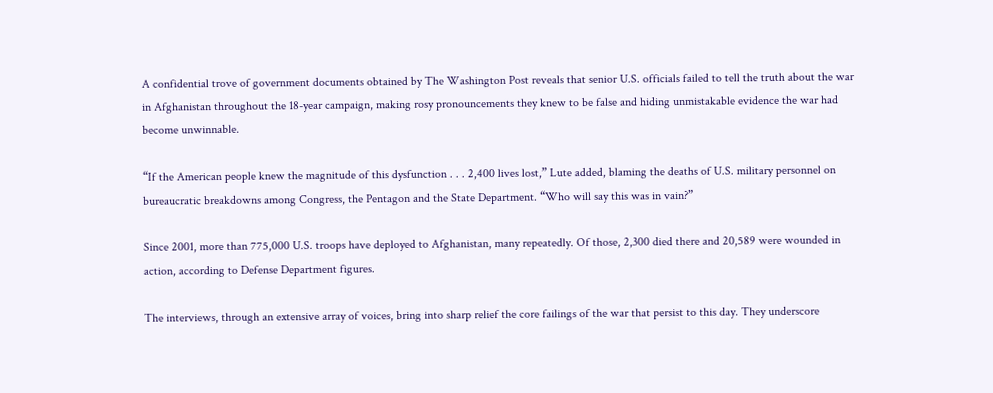A confidential trove of government documents obtained by The Washington Post reveals that senior U.S. officials failed to tell the truth about the war in Afghanistan throughout the 18-year campaign, making rosy pronouncements they knew to be false and hiding unmistakable evidence the war had become unwinnable.

“If the American people knew the magnitude of this dysfunction . . . 2,400 lives lost,” Lute added, blaming the deaths of U.S. military personnel on bureaucratic breakdowns among Congress, the Pentagon and the State Department. “Who will say this was in vain?”

Since 2001, more than 775,000 U.S. troops have deployed to Afghanistan, many repeatedly. Of those, 2,300 died there and 20,589 were wounded in action, according to Defense Department figures.

The interviews, through an extensive array of voices, bring into sharp relief the core failings of the war that persist to this day. They underscore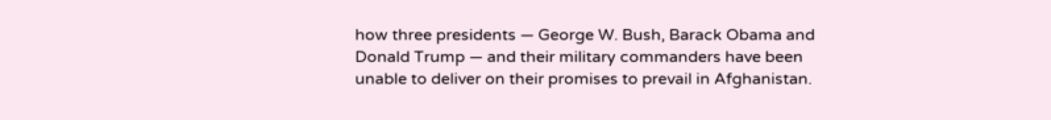how three presidents — George W. Bush, Barack Obama and Donald Trump — and their military commanders have been unable to deliver on their promises to prevail in Afghanistan.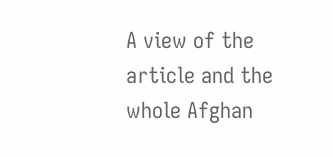A view of the article and the whole Afghan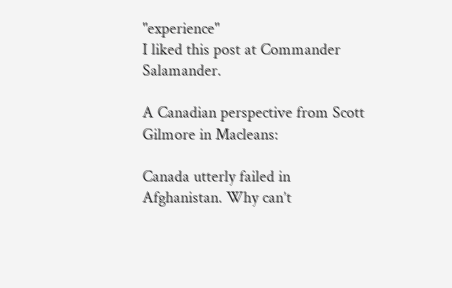"experience"
I liked this post at Commander Salamander.

A Canadian perspective from Scott Gilmore in Macleans:

Canada utterly failed in Afghanistan. Why can’t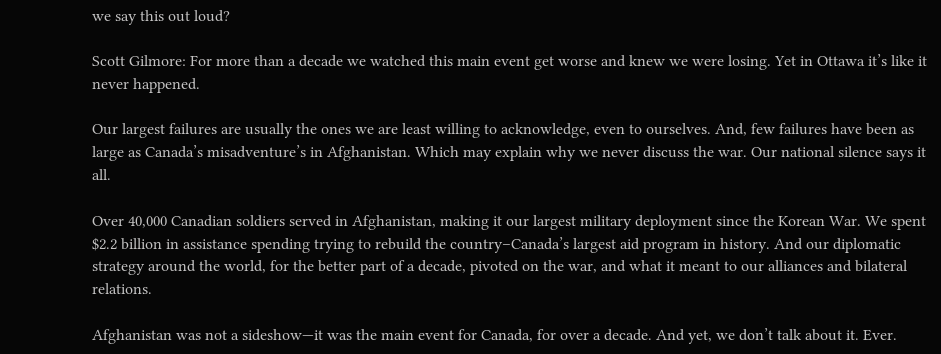we say this out loud?

Scott Gilmore: For more than a decade we watched this main event get worse and knew we were losing. Yet in Ottawa it’s like it never happened.

Our largest failures are usually the ones we are least willing to acknowledge, even to ourselves. And, few failures have been as large as Canada’s misadventure’s in Afghanistan. Which may explain why we never discuss the war. Our national silence says it all.

Over 40,000 Canadian soldiers served in Afghanistan, making it our largest military deployment since the Korean War. We spent $2.2 billion in assistance spending trying to rebuild the country–Canada’s largest aid program in history. And our diplomatic strategy around the world, for the better part of a decade, pivoted on the war, and what it meant to our alliances and bilateral relations.

Afghanistan was not a sideshow—it was the main event for Canada, for over a decade. And yet, we don’t talk about it. Ever.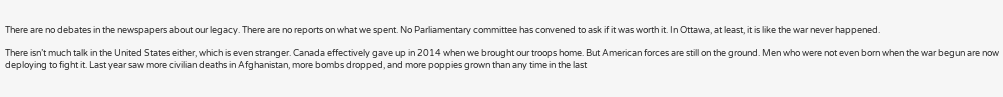There are no debates in the newspapers about our legacy. There are no reports on what we spent. No Parliamentary committee has convened to ask if it was worth it. In Ottawa, at least, it is like the war never happened.

There isn’t much talk in the United States either, which is even stranger. Canada effectively gave up in 2014 when we brought our troops home. But American forces are still on the ground. Men who were not even born when the war begun are now deploying to fight it. Last year saw more civilian deaths in Afghanistan, more bombs dropped, and more poppies grown than any time in the last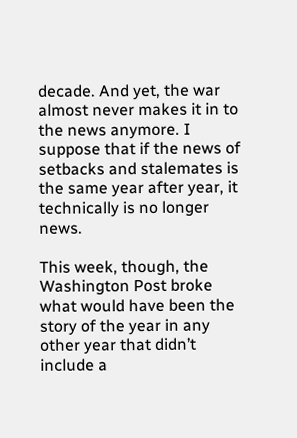decade. And yet, the war almost never makes it in to the news anymore. I suppose that if the news of setbacks and stalemates is the same year after year, it technically is no longer news.

This week, though, the Washington Post broke what would have been the story of the year in any other year that didn’t include a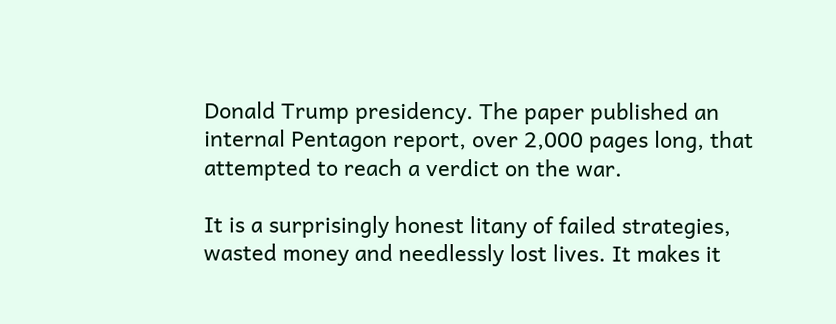Donald Trump presidency. The paper published an internal Pentagon report, over 2,000 pages long, that attempted to reach a verdict on the war.

It is a surprisingly honest litany of failed strategies, wasted money and needlessly lost lives. It makes it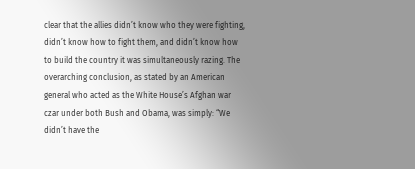clear that the allies didn’t know who they were fighting, didn’t know how to fight them, and didn’t know how to build the country it was simultaneously razing. The overarching conclusion, as stated by an American general who acted as the White House’s Afghan war czar under both Bush and Obama, was simply: “We didn’t have the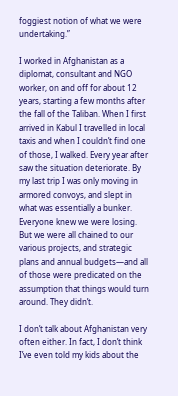foggiest notion of what we were undertaking.”

I worked in Afghanistan as a diplomat, consultant and NGO worker, on and off for about 12 years, starting a few months after the fall of the Taliban. When I first arrived in Kabul I travelled in local taxis and when I couldn’t find one of those, I walked. Every year after saw the situation deteriorate. By my last trip I was only moving in armored convoys, and slept in what was essentially a bunker. Everyone knew we were losing. But we were all chained to our various projects, and strategic plans and annual budgets—and all of those were predicated on the assumption that things would turn around. They didn’t.

I don’t talk about Afghanistan very often either. In fact, I don’t think I’ve even told my kids about the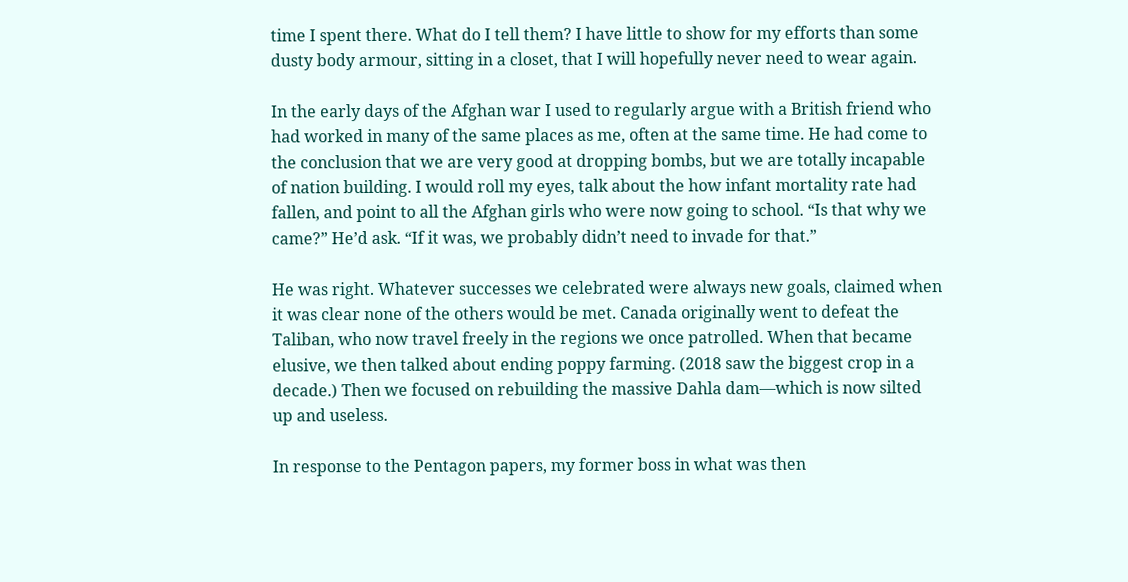time I spent there. What do I tell them? I have little to show for my efforts than some dusty body armour, sitting in a closet, that I will hopefully never need to wear again.

In the early days of the Afghan war I used to regularly argue with a British friend who had worked in many of the same places as me, often at the same time. He had come to the conclusion that we are very good at dropping bombs, but we are totally incapable of nation building. I would roll my eyes, talk about the how infant mortality rate had fallen, and point to all the Afghan girls who were now going to school. “Is that why we came?” He’d ask. “If it was, we probably didn’t need to invade for that.”

He was right. Whatever successes we celebrated were always new goals, claimed when it was clear none of the others would be met. Canada originally went to defeat the Taliban, who now travel freely in the regions we once patrolled. When that became elusive, we then talked about ending poppy farming. (2018 saw the biggest crop in a decade.) Then we focused on rebuilding the massive Dahla dam—which is now silted up and useless.

In response to the Pentagon papers, my former boss in what was then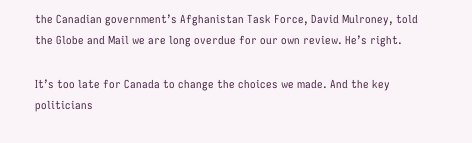the Canadian government’s Afghanistan Task Force, David Mulroney, told the Globe and Mail we are long overdue for our own review. He’s right.

It’s too late for Canada to change the choices we made. And the key politicians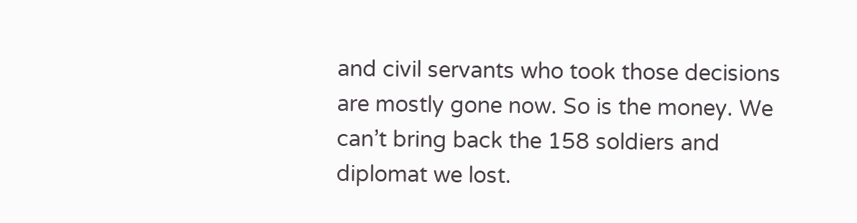and civil servants who took those decisions are mostly gone now. So is the money. We can’t bring back the 158 soldiers and diplomat we lost.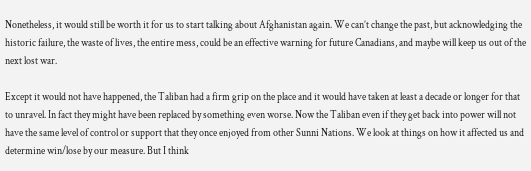Nonetheless, it would still be worth it for us to start talking about Afghanistan again. We can’t change the past, but acknowledging the historic failure, the waste of lives, the entire mess, could be an effective warning for future Canadians, and maybe will keep us out of the next lost war.

Except it would not have happened, the Taliban had a firm grip on the place and it would have taken at least a decade or longer for that to unravel. In fact they might have been replaced by something even worse. Now the Taliban even if they get back into power will not have the same level of control or support that they once enjoyed from other Sunni Nations. We look at things on how it affected us and determine win/lose by our measure. But I think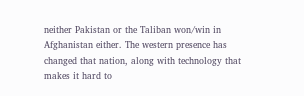neither Pakistan or the Taliban won/win in Afghanistan either. The western presence has changed that nation, along with technology that makes it hard to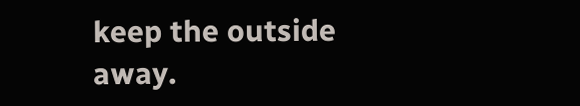keep the outside away.